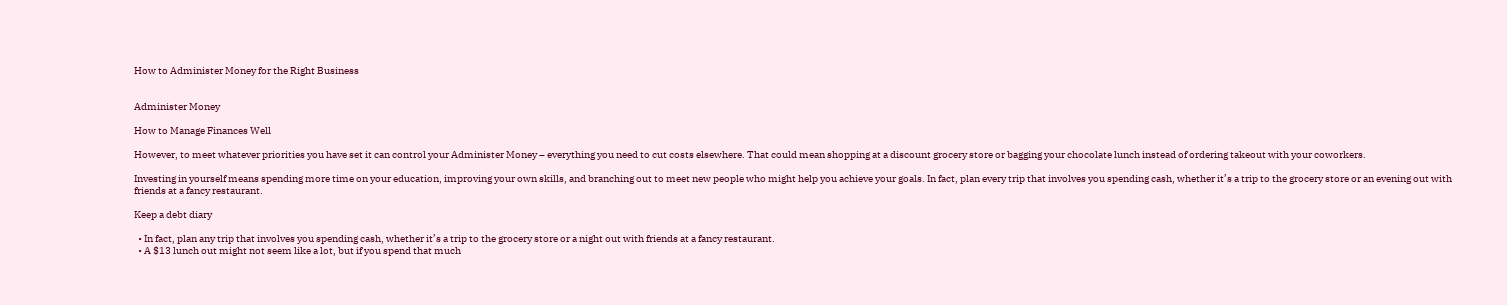How to Administer Money for the Right Business


Administer Money

How to Manage Finances Well

However, to meet whatever priorities you have set it can control your Administer Money – everything you need to cut costs elsewhere. That could mean shopping at a discount grocery store or bagging your chocolate lunch instead of ordering takeout with your coworkers.

Investing in yourself means spending more time on your education, improving your own skills, and branching out to meet new people who might help you achieve your goals. In fact, plan every trip that involves you spending cash, whether it’s a trip to the grocery store or an evening out with friends at a fancy restaurant.

Keep a debt diary

  • In fact, plan any trip that involves you spending cash, whether it’s a trip to the grocery store or a night out with friends at a fancy restaurant.
  • A $13 lunch out might not seem like a lot, but if you spend that much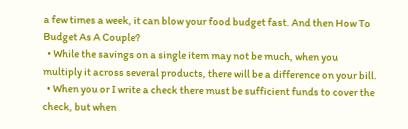a few times a week, it can blow your food budget fast. And then How To Budget As A Couple?
  • While the savings on a single item may not be much, when you multiply it across several products, there will be a difference on your bill.
  • When you or I write a check there must be sufficient funds to cover the check, but when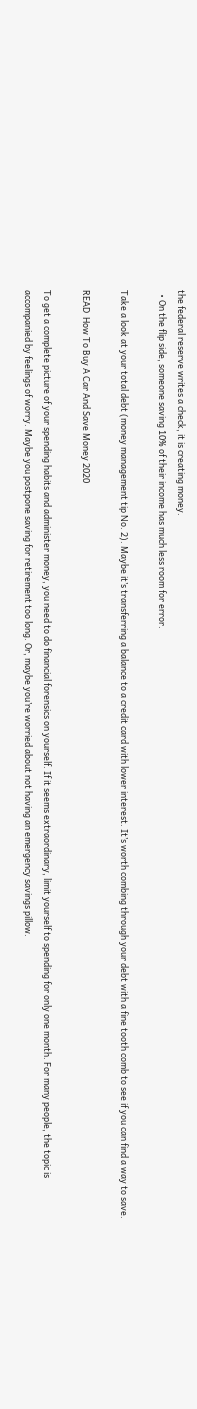the federal reserve writes a check, it is creating money.
  • On the flip side, someone saving 10% of their income has much less room for error.

Take a look at your total debt (money management tip No. 2). Maybe it’s transferring a balance to a credit card with lower interest. It’s worth combing through your debt with a fine tooth comb to see if you can find a way to save.

READ  How To Buy A Car And Save Money 2020

To get a complete picture of your spending habits and administer money, you need to do financial forensics on yourself. If it seems extraordinary, limit yourself to spending for only one month. For many people, the topic is accompanied by feelings of worry. Maybe you postpone saving for retirement too long. Or, maybe you’re worried about not having an emergency savings pillow.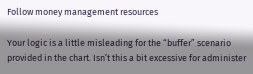Follow money management resources

Your logic is a little misleading for the “buffer” scenario provided in the chart. Isn’t this a bit excessive for administer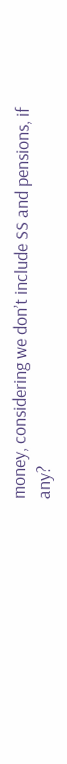money, considering we don’t include SS and pensions, if any?